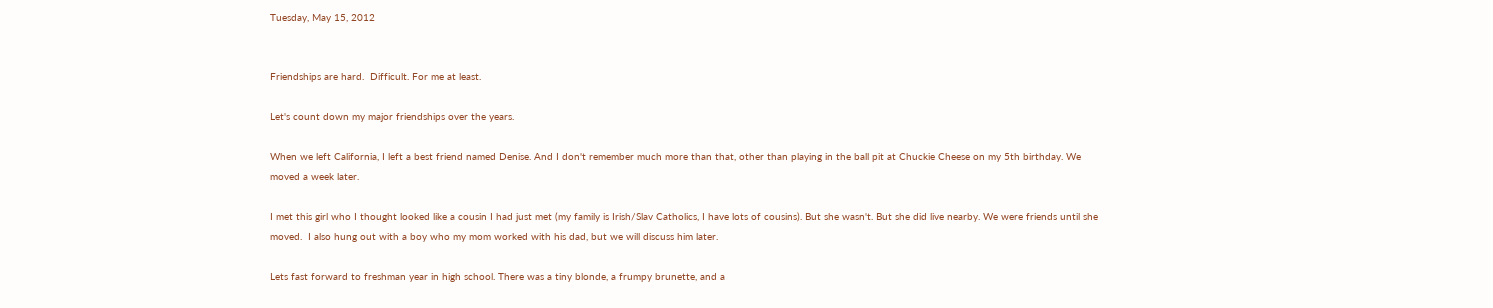Tuesday, May 15, 2012


Friendships are hard.  Difficult. For me at least.

Let's count down my major friendships over the years.

When we left California, I left a best friend named Denise. And I don't remember much more than that, other than playing in the ball pit at Chuckie Cheese on my 5th birthday. We moved a week later.

I met this girl who I thought looked like a cousin I had just met (my family is Irish/Slav Catholics, I have lots of cousins). But she wasn't. But she did live nearby. We were friends until she moved.  I also hung out with a boy who my mom worked with his dad, but we will discuss him later.

Lets fast forward to freshman year in high school. There was a tiny blonde, a frumpy brunette, and a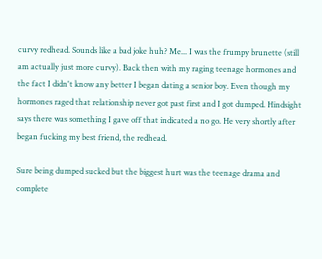curvy redhead. Sounds like a bad joke huh? Me... I was the frumpy brunette (still am actually just more curvy). Back then with my raging teenage hormones and the fact I didn't know any better I began dating a senior boy. Even though my hormones raged that relationship never got past first and I got dumped. Hindsight says there was something I gave off that indicated a no go. He very shortly after began fucking my best friend, the redhead.

Sure being dumped sucked but the biggest hurt was the teenage drama and complete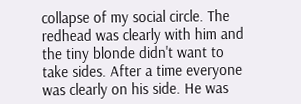collapse of my social circle. The redhead was clearly with him and the tiny blonde didn't want to take sides. After a time everyone was clearly on his side. He was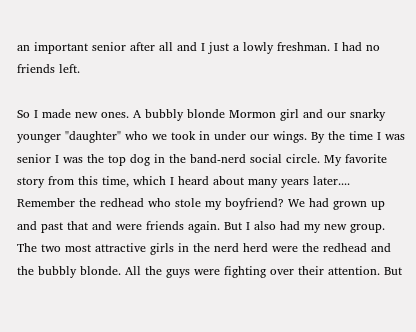an important senior after all and I just a lowly freshman. I had no friends left.

So I made new ones. A bubbly blonde Mormon girl and our snarky younger "daughter" who we took in under our wings. By the time I was senior I was the top dog in the band-nerd social circle. My favorite story from this time, which I heard about many years later.... Remember the redhead who stole my boyfriend? We had grown up and past that and were friends again. But I also had my new group. The two most attractive girls in the nerd herd were the redhead and the bubbly blonde. All the guys were fighting over their attention. But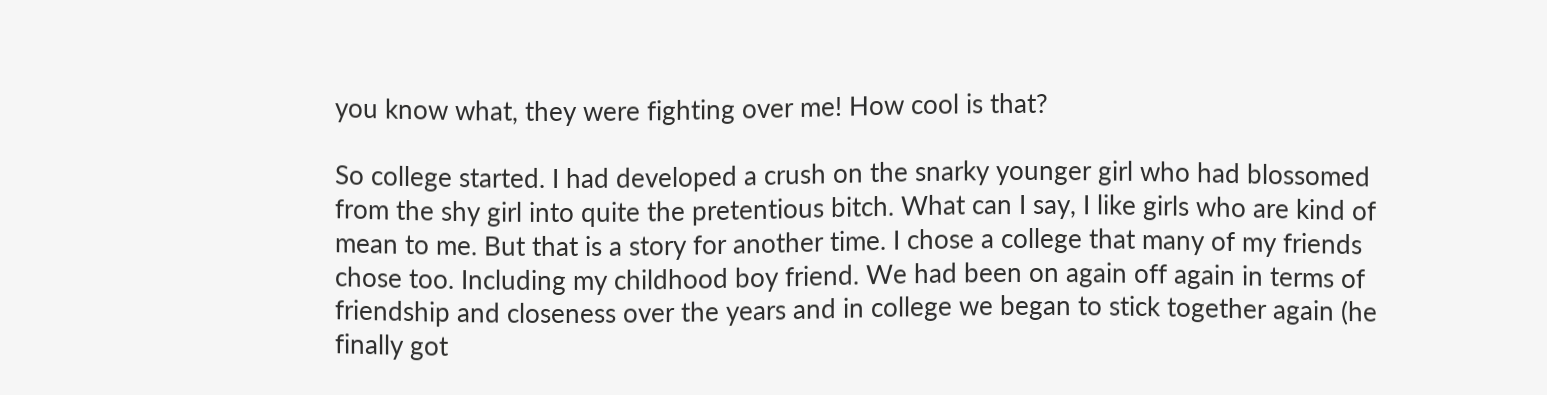you know what, they were fighting over me! How cool is that?

So college started. I had developed a crush on the snarky younger girl who had blossomed from the shy girl into quite the pretentious bitch. What can I say, I like girls who are kind of mean to me. But that is a story for another time. I chose a college that many of my friends chose too. Including my childhood boy friend. We had been on again off again in terms of friendship and closeness over the years and in college we began to stick together again (he finally got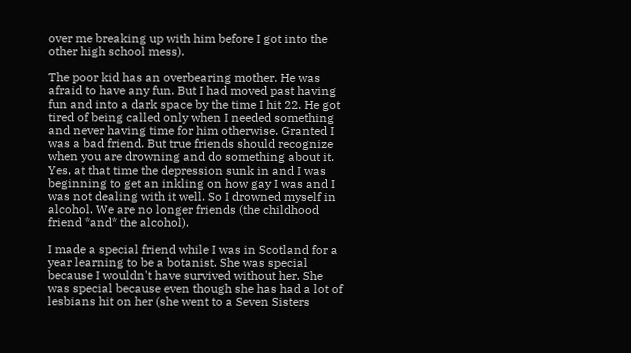over me breaking up with him before I got into the other high school mess).

The poor kid has an overbearing mother. He was afraid to have any fun. But I had moved past having fun and into a dark space by the time I hit 22. He got tired of being called only when I needed something and never having time for him otherwise. Granted I was a bad friend. But true friends should recognize when you are drowning and do something about it. Yes, at that time the depression sunk in and I was beginning to get an inkling on how gay I was and I was not dealing with it well. So I drowned myself in alcohol. We are no longer friends (the childhood friend *and* the alcohol).

I made a special friend while I was in Scotland for a year learning to be a botanist. She was special because I wouldn't have survived without her. She was special because even though she has had a lot of lesbians hit on her (she went to a Seven Sisters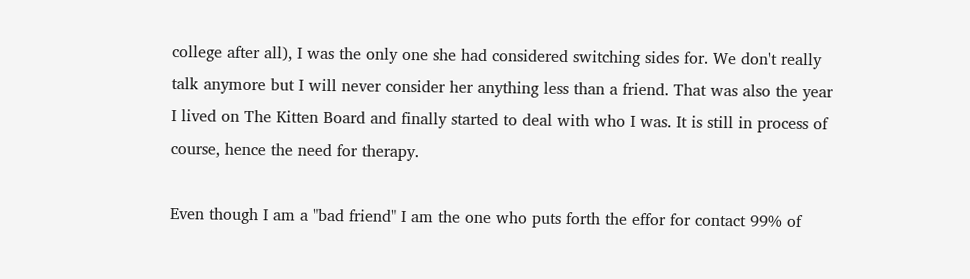college after all), I was the only one she had considered switching sides for. We don't really talk anymore but I will never consider her anything less than a friend. That was also the year I lived on The Kitten Board and finally started to deal with who I was. It is still in process of course, hence the need for therapy.

Even though I am a "bad friend" I am the one who puts forth the effor for contact 99% of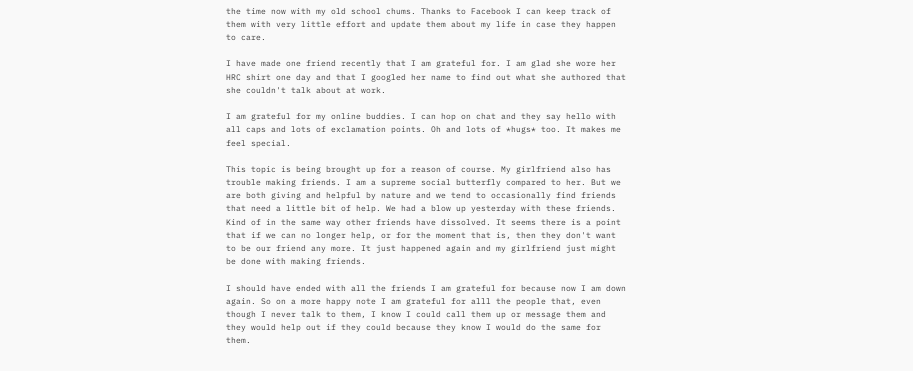the time now with my old school chums. Thanks to Facebook I can keep track of them with very little effort and update them about my life in case they happen to care.

I have made one friend recently that I am grateful for. I am glad she wore her HRC shirt one day and that I googled her name to find out what she authored that she couldn't talk about at work.

I am grateful for my online buddies. I can hop on chat and they say hello with all caps and lots of exclamation points. Oh and lots of *hugs* too. It makes me feel special.

This topic is being brought up for a reason of course. My girlfriend also has trouble making friends. I am a supreme social butterfly compared to her. But we are both giving and helpful by nature and we tend to occasionally find friends that need a little bit of help. We had a blow up yesterday with these friends. Kind of in the same way other friends have dissolved. It seems there is a point that if we can no longer help, or for the moment that is, then they don't want to be our friend any more. It just happened again and my girlfriend just might be done with making friends.

I should have ended with all the friends I am grateful for because now I am down again. So on a more happy note I am grateful for alll the people that, even though I never talk to them, I know I could call them up or message them and they would help out if they could because they know I would do the same for them.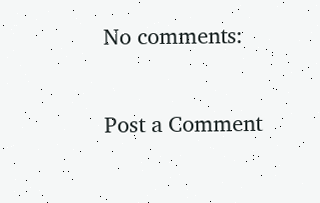No comments:

Post a Comment